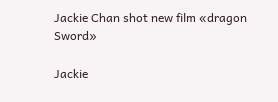Jackie Chan shot new film «dragon Sword»

Jackie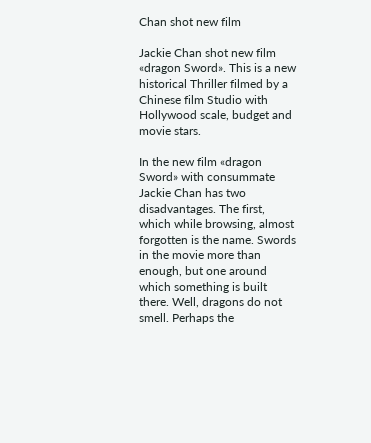Chan shot new film

Jackie Chan shot new film «dragon Sword». This is a new historical Thriller filmed by a Chinese film Studio with Hollywood scale, budget and movie stars.

In the new film «dragon Sword» with consummate Jackie Chan has two disadvantages. The first, which while browsing, almost forgotten is the name. Swords in the movie more than enough, but one around which something is built there. Well, dragons do not smell. Perhaps the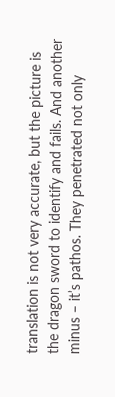translation is not very accurate, but the picture is the dragon sword to identify and fails. And another minus – it’s pathos. They penetrated not only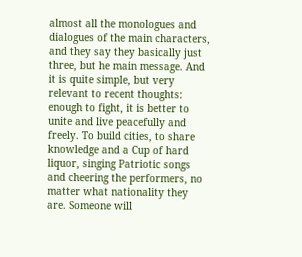almost all the monologues and dialogues of the main characters, and they say they basically just three, but he main message. And it is quite simple, but very relevant to recent thoughts: enough to fight, it is better to unite and live peacefully and freely. To build cities, to share knowledge and a Cup of hard liquor, singing Patriotic songs and cheering the performers, no matter what nationality they are. Someone will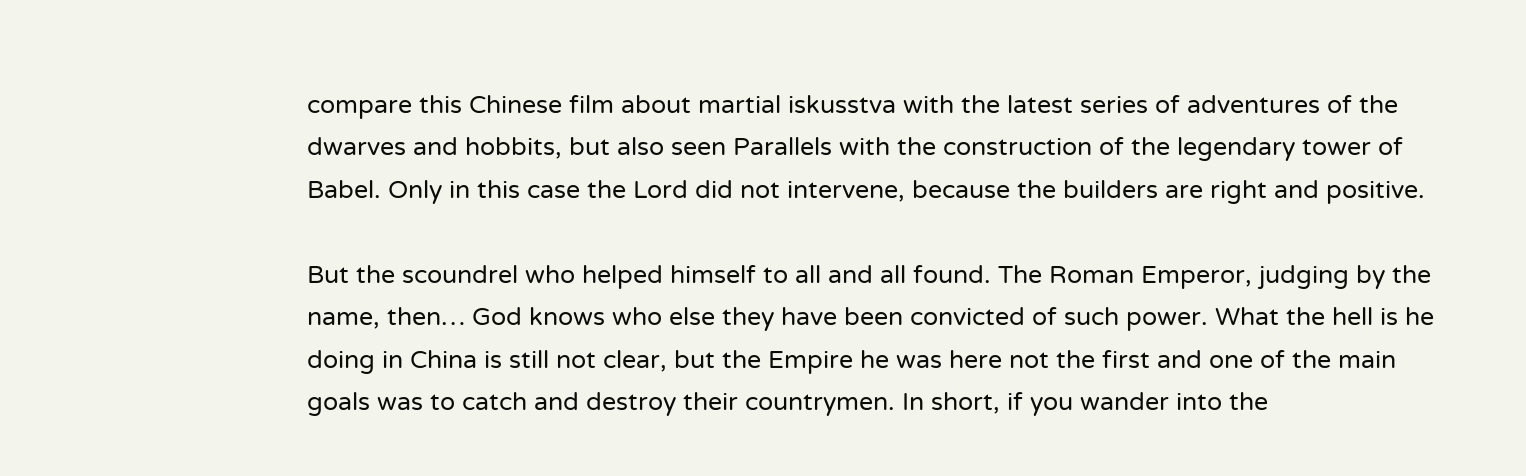compare this Chinese film about martial iskusstva with the latest series of adventures of the dwarves and hobbits, but also seen Parallels with the construction of the legendary tower of Babel. Only in this case the Lord did not intervene, because the builders are right and positive.

But the scoundrel who helped himself to all and all found. The Roman Emperor, judging by the name, then… God knows who else they have been convicted of such power. What the hell is he doing in China is still not clear, but the Empire he was here not the first and one of the main goals was to catch and destroy their countrymen. In short, if you wander into the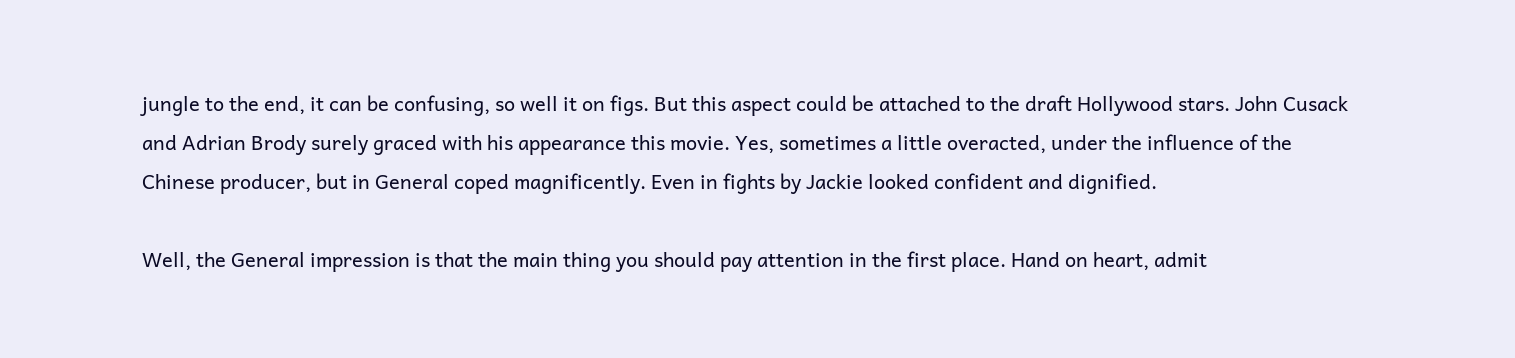jungle to the end, it can be confusing, so well it on figs. But this aspect could be attached to the draft Hollywood stars. John Cusack and Adrian Brody surely graced with his appearance this movie. Yes, sometimes a little overacted, under the influence of the Chinese producer, but in General coped magnificently. Even in fights by Jackie looked confident and dignified.

Well, the General impression is that the main thing you should pay attention in the first place. Hand on heart, admit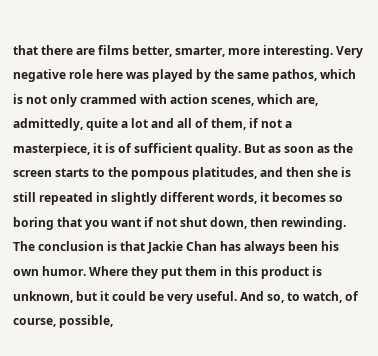that there are films better, smarter, more interesting. Very negative role here was played by the same pathos, which is not only crammed with action scenes, which are, admittedly, quite a lot and all of them, if not a masterpiece, it is of sufficient quality. But as soon as the screen starts to the pompous platitudes, and then she is still repeated in slightly different words, it becomes so boring that you want if not shut down, then rewinding. The conclusion is that Jackie Chan has always been his own humor. Where they put them in this product is unknown, but it could be very useful. And so, to watch, of course, possible,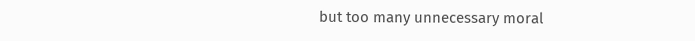but too many unnecessary moral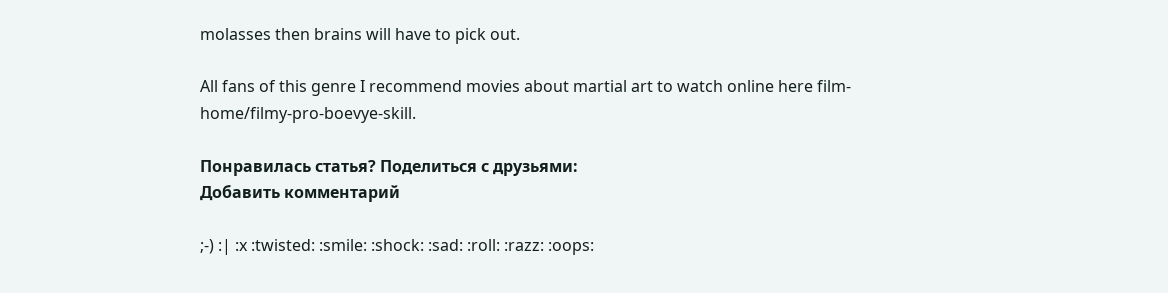molasses then brains will have to pick out.

All fans of this genre I recommend movies about martial art to watch online here film-home/filmy-pro-boevye-skill.

Понравилась статья? Поделиться с друзьями:
Добавить комментарий

;-) :| :x :twisted: :smile: :shock: :sad: :roll: :razz: :oops: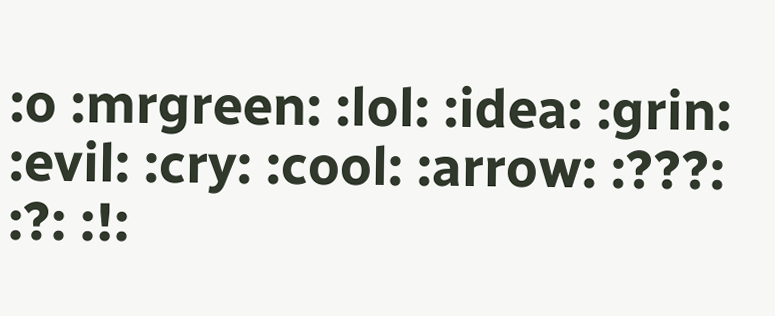:o :mrgreen: :lol: :idea: :grin: :evil: :cry: :cool: :arrow: :???: :?: :!: